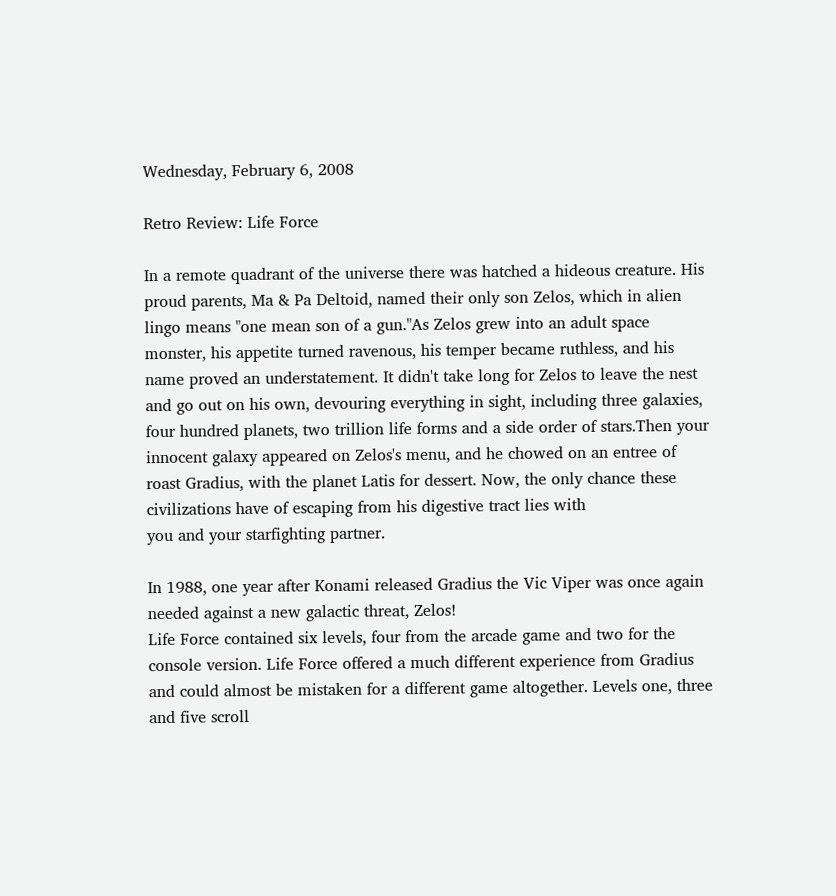Wednesday, February 6, 2008

Retro Review: Life Force

In a remote quadrant of the universe there was hatched a hideous creature. His proud parents, Ma & Pa Deltoid, named their only son Zelos, which in alien lingo means "one mean son of a gun."As Zelos grew into an adult space monster, his appetite turned ravenous, his temper became ruthless, and his
name proved an understatement. It didn't take long for Zelos to leave the nest and go out on his own, devouring everything in sight, including three galaxies, four hundred planets, two trillion life forms and a side order of stars.Then your innocent galaxy appeared on Zelos's menu, and he chowed on an entree of
roast Gradius, with the planet Latis for dessert. Now, the only chance these civilizations have of escaping from his digestive tract lies with
you and your starfighting partner.

In 1988, one year after Konami released Gradius the Vic Viper was once again needed against a new galactic threat, Zelos!
Life Force contained six levels, four from the arcade game and two for the console version. Life Force offered a much different experience from Gradius and could almost be mistaken for a different game altogether. Levels one, three and five scroll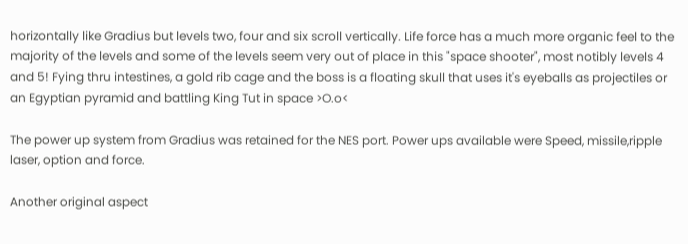horizontally like Gradius but levels two, four and six scroll vertically. Life force has a much more organic feel to the majority of the levels and some of the levels seem very out of place in this "space shooter", most notibly levels 4 and 5! Fying thru intestines, a gold rib cage and the boss is a floating skull that uses it's eyeballs as projectiles or an Egyptian pyramid and battling King Tut in space >O.o<

The power up system from Gradius was retained for the NES port. Power ups available were Speed, missile,ripple laser, option and force.

Another original aspect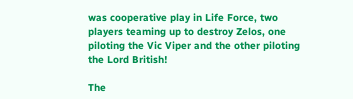was cooperative play in Life Force, two players teaming up to destroy Zelos, one piloting the Vic Viper and the other piloting the Lord British!

The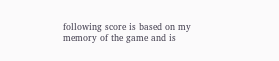following score is based on my memory of the game and is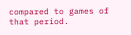compared to games of that period.